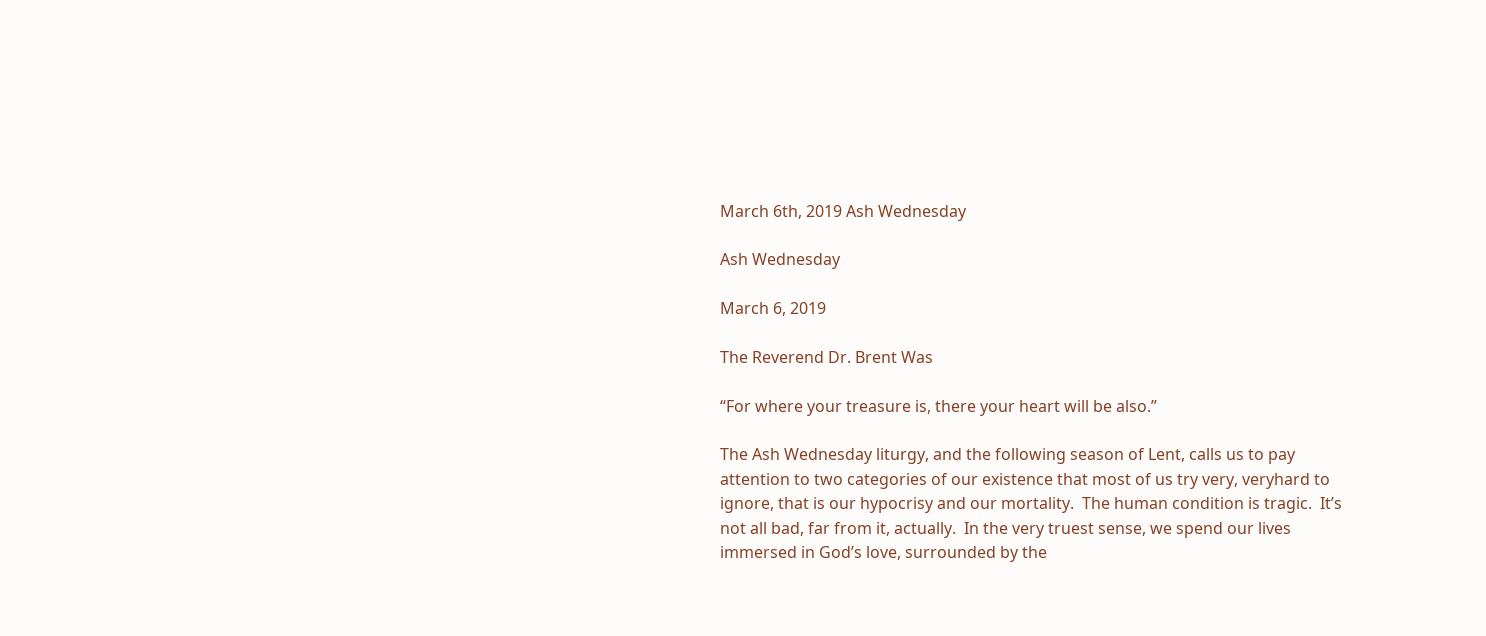March 6th, 2019 Ash Wednesday

Ash Wednesday

March 6, 2019

The Reverend Dr. Brent Was

“For where your treasure is, there your heart will be also.”

The Ash Wednesday liturgy, and the following season of Lent, calls us to pay attention to two categories of our existence that most of us try very, veryhard to ignore, that is our hypocrisy and our mortality.  The human condition is tragic.  It’s not all bad, far from it, actually.  In the very truest sense, we spend our lives immersed in God’s love, surrounded by the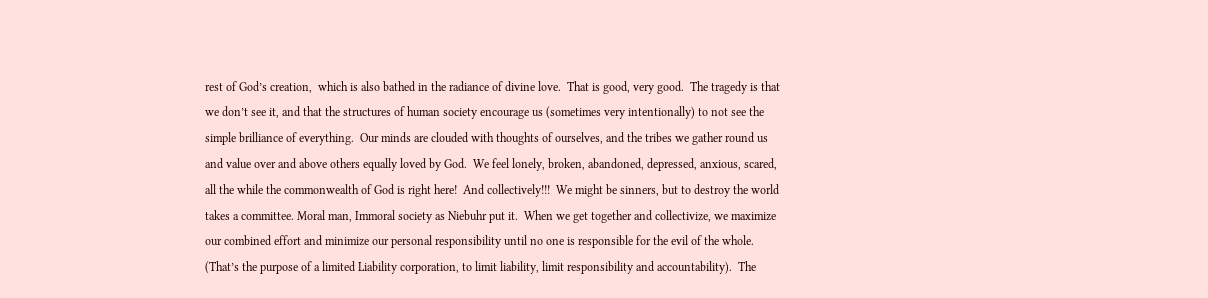rest of God’s creation,  which is also bathed in the radiance of divine love.  That is good, very good.  The tragedy is that we don’t see it, and that the structures of human society encourage us (sometimes very intentionally) to not see the simple brilliance of everything.  Our minds are clouded with thoughts of ourselves, and the tribes we gather round us and value over and above others equally loved by God.  We feel lonely, broken, abandoned, depressed, anxious, scared, all the while the commonwealth of God is right here!  And collectively!!!  We might be sinners, but to destroy the world takes a committee. Moral man, Immoral society as Niebuhr put it.  When we get together and collectivize, we maximize our combined effort and minimize our personal responsibility until no one is responsible for the evil of the whole. (That’s the purpose of a limited Liability corporation, to limit liability, limit responsibility and accountability).  The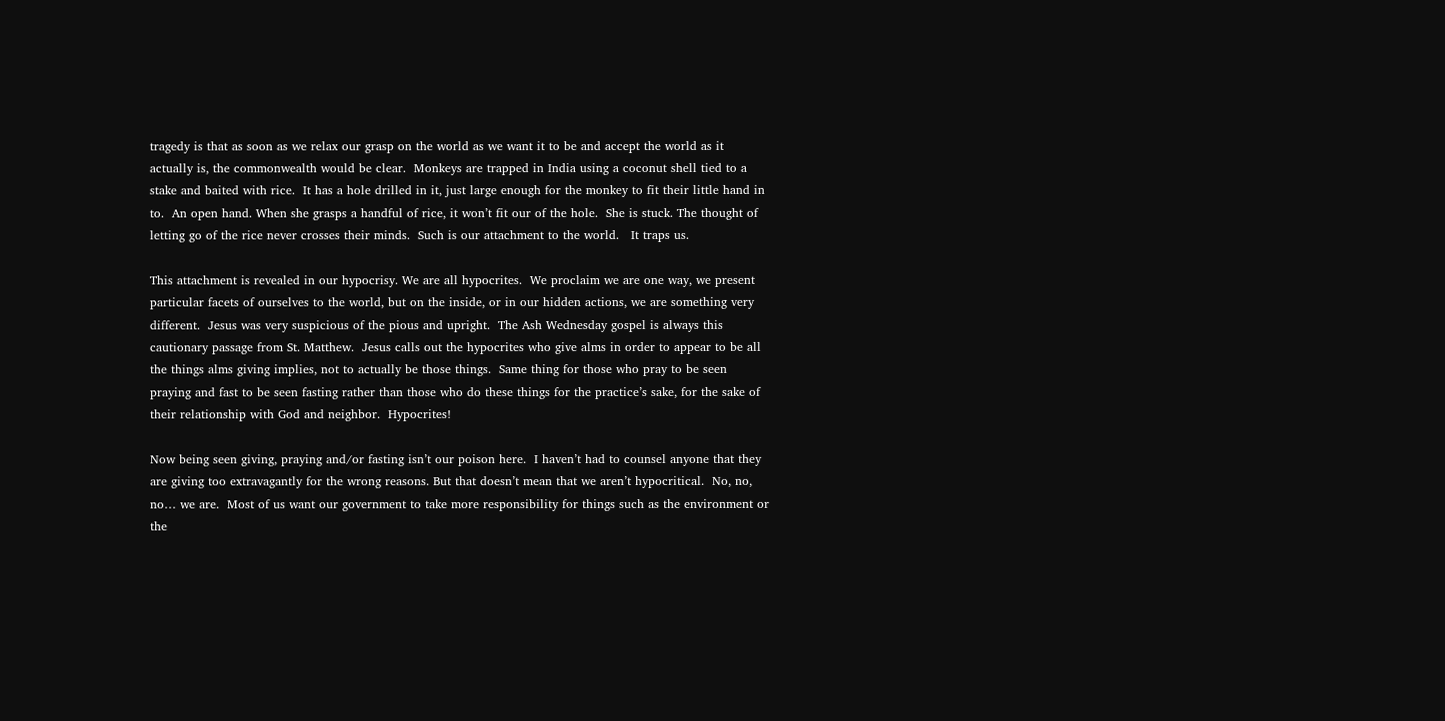tragedy is that as soon as we relax our grasp on the world as we want it to be and accept the world as it actually is, the commonwealth would be clear.  Monkeys are trapped in India using a coconut shell tied to a stake and baited with rice.  It has a hole drilled in it, just large enough for the monkey to fit their little hand in to.  An open hand. When she grasps a handful of rice, it won’t fit our of the hole.  She is stuck. The thought of letting go of the rice never crosses their minds.  Such is our attachment to the world.   It traps us.

This attachment is revealed in our hypocrisy. We are all hypocrites.  We proclaim we are one way, we present particular facets of ourselves to the world, but on the inside, or in our hidden actions, we are something very different.  Jesus was very suspicious of the pious and upright.  The Ash Wednesday gospel is always this cautionary passage from St. Matthew.  Jesus calls out the hypocrites who give alms in order to appear to be all the things alms giving implies, not to actually be those things.  Same thing for those who pray to be seen praying and fast to be seen fasting rather than those who do these things for the practice’s sake, for the sake of their relationship with God and neighbor.  Hypocrites!

Now being seen giving, praying and/or fasting isn’t our poison here.  I haven’t had to counsel anyone that they are giving too extravagantly for the wrong reasons. But that doesn’t mean that we aren’t hypocritical.  No, no, no… we are.  Most of us want our government to take more responsibility for things such as the environment or the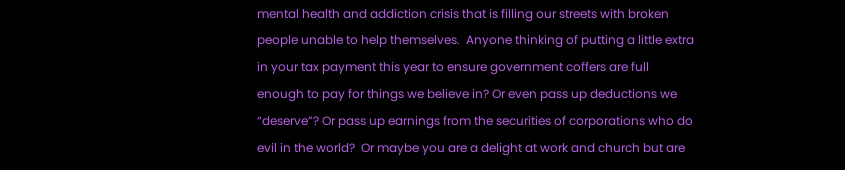mental health and addiction crisis that is filling our streets with broken people unable to help themselves.  Anyone thinking of putting a little extra in your tax payment this year to ensure government coffers are full enough to pay for things we believe in? Or even pass up deductions we “deserve”? Or pass up earnings from the securities of corporations who do evil in the world?  Or maybe you are a delight at work and church but are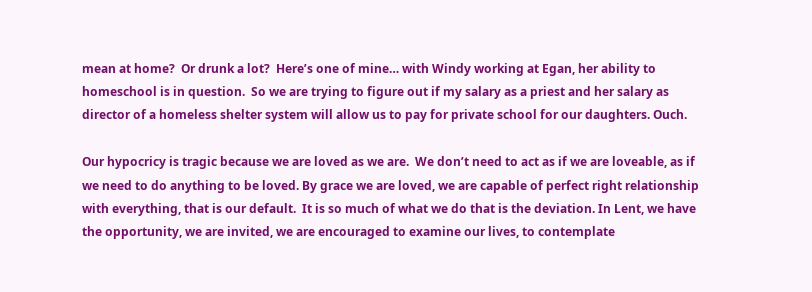mean at home?  Or drunk a lot?  Here’s one of mine… with Windy working at Egan, her ability to homeschool is in question.  So we are trying to figure out if my salary as a priest and her salary as director of a homeless shelter system will allow us to pay for private school for our daughters. Ouch.

Our hypocricy is tragic because we are loved as we are.  We don’t need to act as if we are loveable, as if we need to do anything to be loved. By grace we are loved, we are capable of perfect right relationship with everything, that is our default.  It is so much of what we do that is the deviation. In Lent, we have the opportunity, we are invited, we are encouraged to examine our lives, to contemplate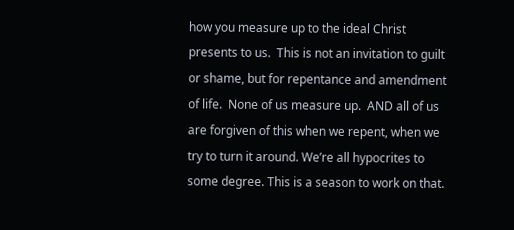how you measure up to the ideal Christ presents to us.  This is not an invitation to guilt or shame, but for repentance and amendment of life.  None of us measure up.  AND all of us are forgiven of this when we repent, when we try to turn it around. We’re all hypocrites to some degree. This is a season to work on that.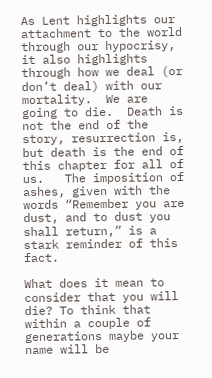As Lent highlights our attachment to the world through our hypocrisy, it also highlights through how we deal (or don’t deal) with our mortality.  We are going to die.  Death is not the end of the story, resurrection is, but death is the end of this chapter for all of us.   The imposition of ashes, given with the words “Remember you are dust, and to dust you shall return,” is a stark reminder of this fact.

What does it mean to consider that you will die? To think that within a couple of generations maybe your name will be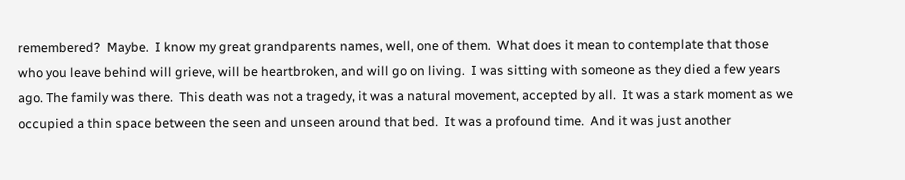remembered?  Maybe.  I know my great grandparents names, well, one of them.  What does it mean to contemplate that those who you leave behind will grieve, will be heartbroken, and will go on living.  I was sitting with someone as they died a few years ago. The family was there.  This death was not a tragedy, it was a natural movement, accepted by all.  It was a stark moment as we occupied a thin space between the seen and unseen around that bed.  It was a profound time.  And it was just another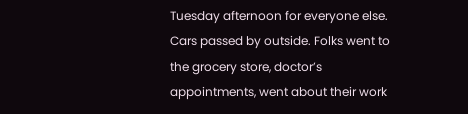Tuesday afternoon for everyone else.  Cars passed by outside. Folks went to the grocery store, doctor’s appointments, went about their work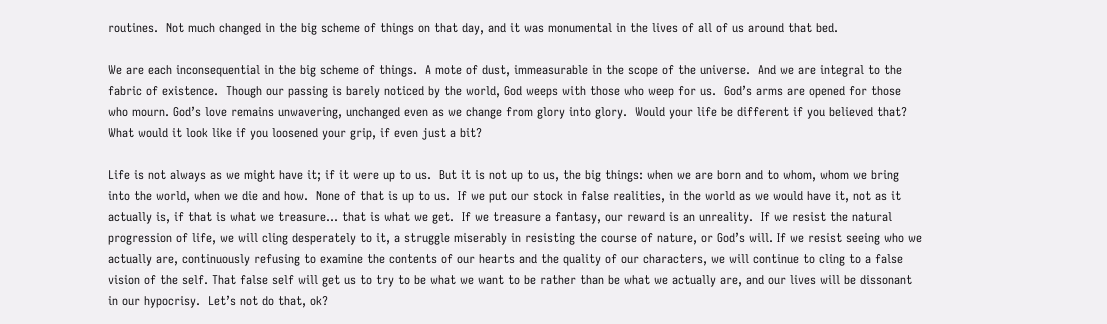routines.  Not much changed in the big scheme of things on that day, and it was monumental in the lives of all of us around that bed.

We are each inconsequential in the big scheme of things.  A mote of dust, immeasurable in the scope of the universe.  And we are integral to the fabric of existence.  Though our passing is barely noticed by the world, God weeps with those who weep for us.  God’s arms are opened for those who mourn. God’s love remains unwavering, unchanged even as we change from glory into glory.  Would your life be different if you believed that?  What would it look like if you loosened your grip, if even just a bit?

Life is not always as we might have it; if it were up to us.  But it is not up to us, the big things: when we are born and to whom, whom we bring into the world, when we die and how.  None of that is up to us.  If we put our stock in false realities, in the world as we would have it, not as it actually is, if that is what we treasure… that is what we get.  If we treasure a fantasy, our reward is an unreality.  If we resist the natural progression of life, we will cling desperately to it, a struggle miserably in resisting the course of nature, or God’s will. If we resist seeing who we actually are, continuously refusing to examine the contents of our hearts and the quality of our characters, we will continue to cling to a false vision of the self. That false self will get us to try to be what we want to be rather than be what we actually are, and our lives will be dissonant in our hypocrisy.  Let’s not do that, ok?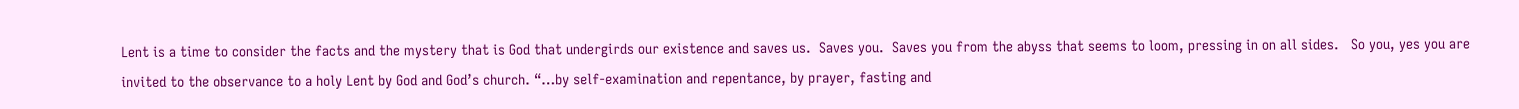Lent is a time to consider the facts and the mystery that is God that undergirds our existence and saves us.  Saves you.  Saves you from the abyss that seems to loom, pressing in on all sides.   So you, yes you are invited to the observance to a holy Lent by God and God’s church. “…by self-examination and repentance, by prayer, fasting and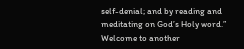self-denial; and by reading and meditating on God’s Holy word.” Welcome to another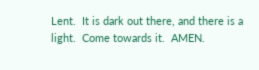Lent.  It is dark out there, and there is a light.  Come towards it.  AMEN.